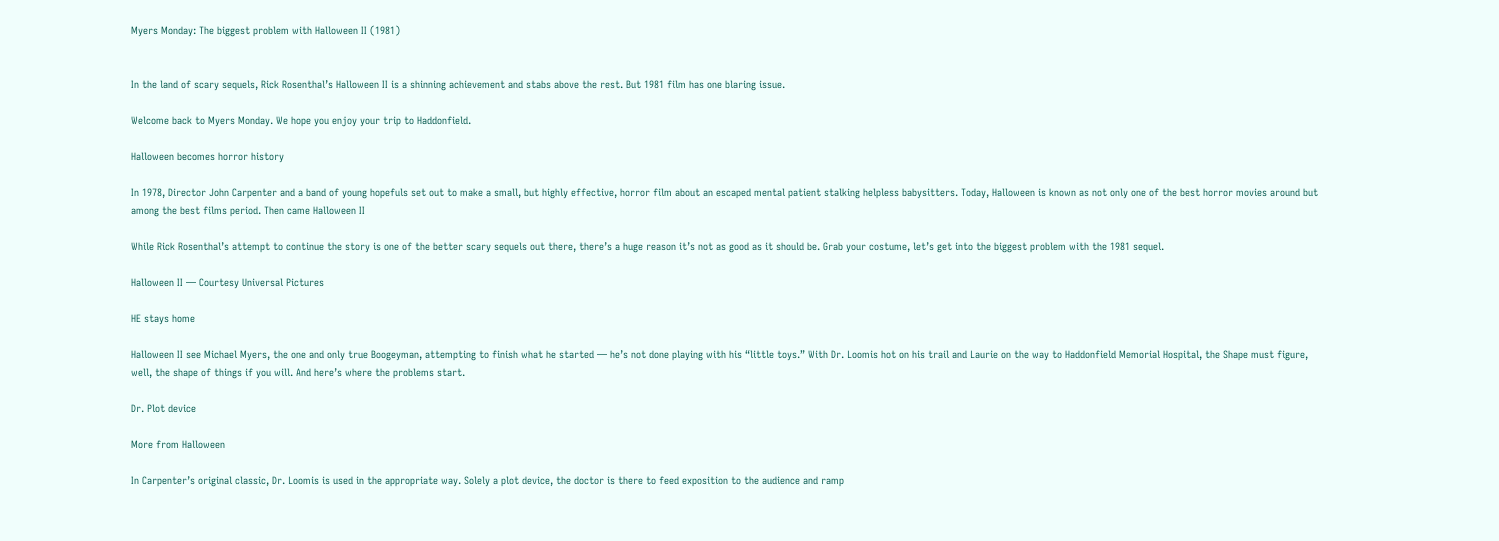Myers Monday: The biggest problem with Halloween II (1981)


In the land of scary sequels, Rick Rosenthal’s Halloween II is a shinning achievement and stabs above the rest. But 1981 film has one blaring issue.

Welcome back to Myers Monday. We hope you enjoy your trip to Haddonfield.

Halloween becomes horror history

In 1978, Director John Carpenter and a band of young hopefuls set out to make a small, but highly effective, horror film about an escaped mental patient stalking helpless babysitters. Today, Halloween is known as not only one of the best horror movies around but among the best films period. Then came Halloween II

While Rick Rosenthal’s attempt to continue the story is one of the better scary sequels out there, there’s a huge reason it’s not as good as it should be. Grab your costume, let’s get into the biggest problem with the 1981 sequel.

Halloween II — Courtesy Universal Pictures

HE stays home

Halloween II see Michael Myers, the one and only true Boogeyman, attempting to finish what he started — he’s not done playing with his “little toys.” With Dr. Loomis hot on his trail and Laurie on the way to Haddonfield Memorial Hospital, the Shape must figure, well, the shape of things if you will. And here’s where the problems start.

Dr. Plot device

More from Halloween

In Carpenter’s original classic, Dr. Loomis is used in the appropriate way. Solely a plot device, the doctor is there to feed exposition to the audience and ramp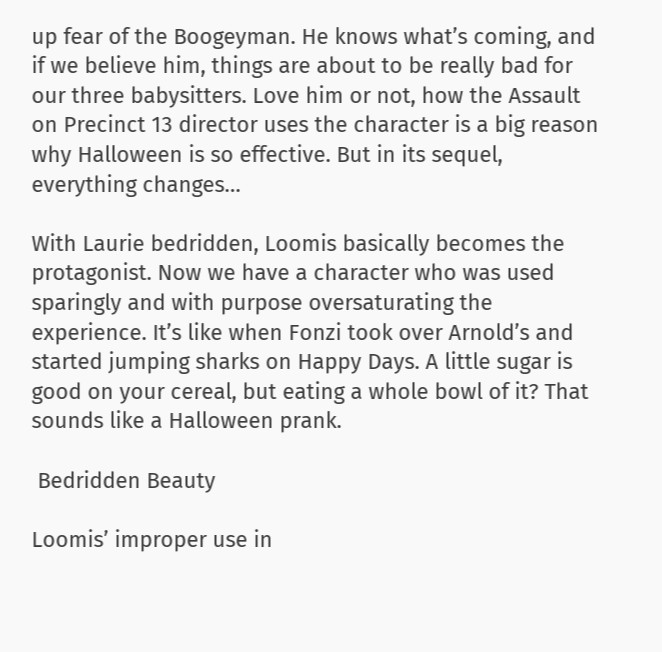up fear of the Boogeyman. He knows what’s coming, and if we believe him, things are about to be really bad for our three babysitters. Love him or not, how the Assault on Precinct 13 director uses the character is a big reason why Halloween is so effective. But in its sequel, everything changes…

With Laurie bedridden, Loomis basically becomes the protagonist. Now we have a character who was used sparingly and with purpose oversaturating the experience. It’s like when Fonzi took over Arnold’s and started jumping sharks on Happy Days. A little sugar is good on your cereal, but eating a whole bowl of it? That sounds like a Halloween prank.

 Bedridden Beauty

Loomis’ improper use in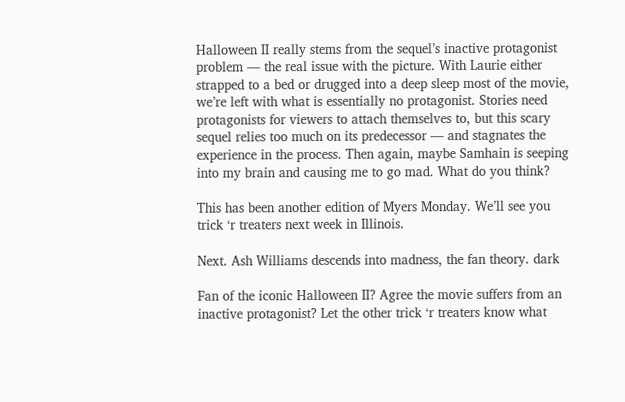Halloween II really stems from the sequel’s inactive protagonist problem — the real issue with the picture. With Laurie either strapped to a bed or drugged into a deep sleep most of the movie, we’re left with what is essentially no protagonist. Stories need protagonists for viewers to attach themselves to, but this scary sequel relies too much on its predecessor — and stagnates the experience in the process. Then again, maybe Samhain is seeping into my brain and causing me to go mad. What do you think?

This has been another edition of Myers Monday. We’ll see you trick ‘r treaters next week in Illinois.

Next. Ash Williams descends into madness, the fan theory. dark

Fan of the iconic Halloween II? Agree the movie suffers from an inactive protagonist? Let the other trick ‘r treaters know what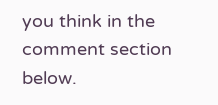you think in the comment section below.